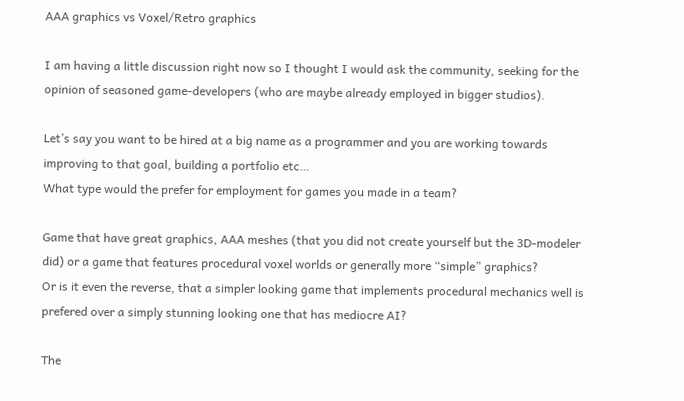AAA graphics vs Voxel/Retro graphics

I am having a little discussion right now so I thought I would ask the community, seeking for the opinion of seasoned game-developers (who are maybe already employed in bigger studios).

Let’s say you want to be hired at a big name as a programmer and you are working towards improving to that goal, building a portfolio etc…
What type would the prefer for employment for games you made in a team?

Game that have great graphics, AAA meshes (that you did not create yourself but the 3D-modeler did) or a game that features procedural voxel worlds or generally more “simple” graphics?
Or is it even the reverse, that a simpler looking game that implements procedural mechanics well is prefered over a simply stunning looking one that has mediocre AI?

The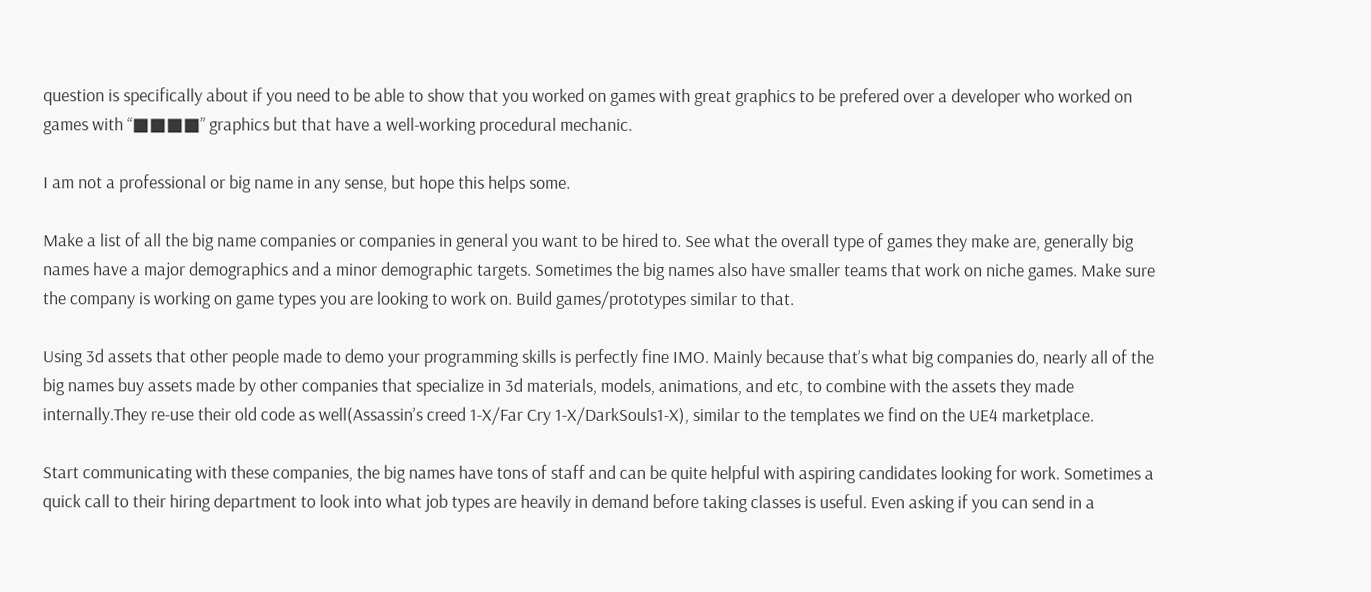question is specifically about if you need to be able to show that you worked on games with great graphics to be prefered over a developer who worked on games with “■■■■” graphics but that have a well-working procedural mechanic.

I am not a professional or big name in any sense, but hope this helps some.

Make a list of all the big name companies or companies in general you want to be hired to. See what the overall type of games they make are, generally big names have a major demographics and a minor demographic targets. Sometimes the big names also have smaller teams that work on niche games. Make sure the company is working on game types you are looking to work on. Build games/prototypes similar to that.

Using 3d assets that other people made to demo your programming skills is perfectly fine IMO. Mainly because that’s what big companies do, nearly all of the big names buy assets made by other companies that specialize in 3d materials, models, animations, and etc, to combine with the assets they made internally.They re-use their old code as well(Assassin’s creed 1-X/Far Cry 1-X/DarkSouls1-X), similar to the templates we find on the UE4 marketplace.

Start communicating with these companies, the big names have tons of staff and can be quite helpful with aspiring candidates looking for work. Sometimes a quick call to their hiring department to look into what job types are heavily in demand before taking classes is useful. Even asking if you can send in a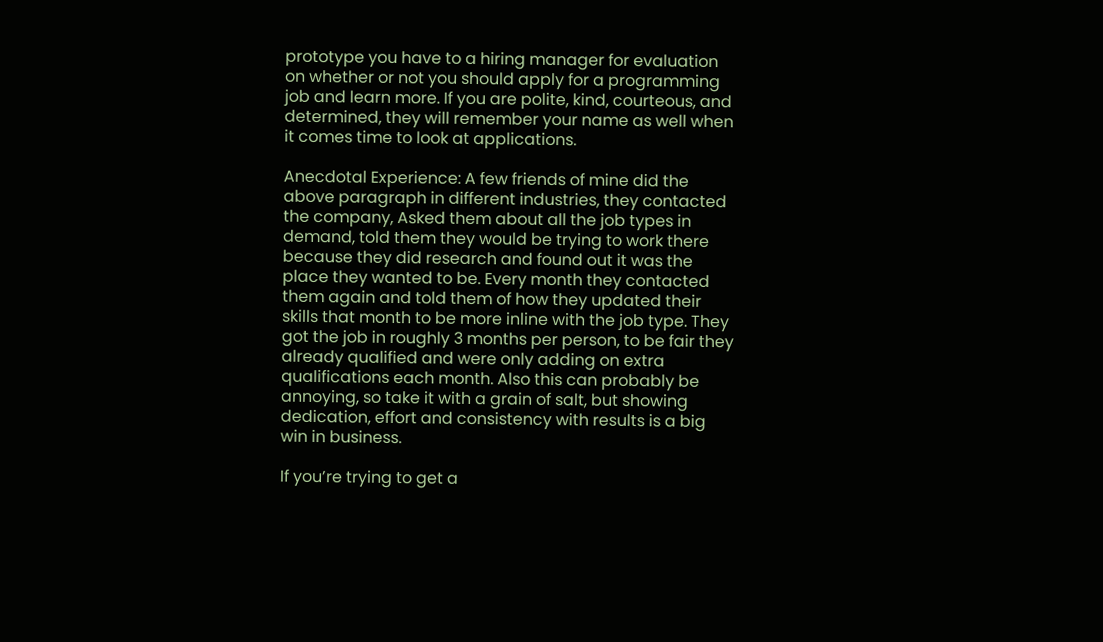prototype you have to a hiring manager for evaluation on whether or not you should apply for a programming job and learn more. If you are polite, kind, courteous, and determined, they will remember your name as well when it comes time to look at applications.

Anecdotal Experience: A few friends of mine did the above paragraph in different industries, they contacted the company, Asked them about all the job types in demand, told them they would be trying to work there because they did research and found out it was the place they wanted to be. Every month they contacted them again and told them of how they updated their skills that month to be more inline with the job type. They got the job in roughly 3 months per person, to be fair they already qualified and were only adding on extra qualifications each month. Also this can probably be annoying, so take it with a grain of salt, but showing dedication, effort and consistency with results is a big win in business.

If you’re trying to get a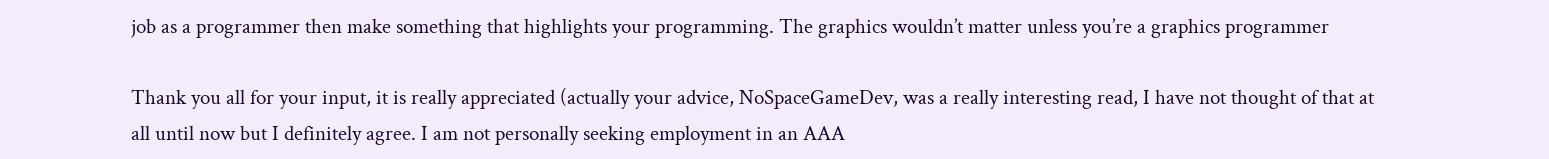job as a programmer then make something that highlights your programming. The graphics wouldn’t matter unless you’re a graphics programmer

Thank you all for your input, it is really appreciated (actually your advice, NoSpaceGameDev, was a really interesting read, I have not thought of that at all until now but I definitely agree. I am not personally seeking employment in an AAA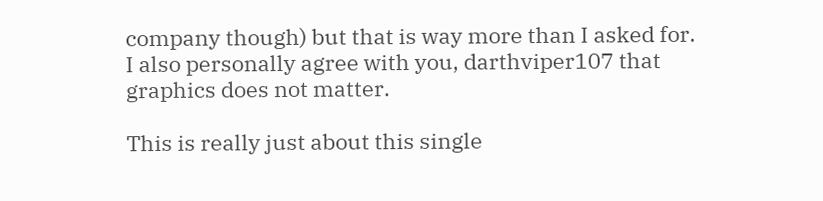company though) but that is way more than I asked for. I also personally agree with you, darthviper107 that graphics does not matter.

This is really just about this single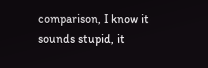comparison, I know it sounds stupid, it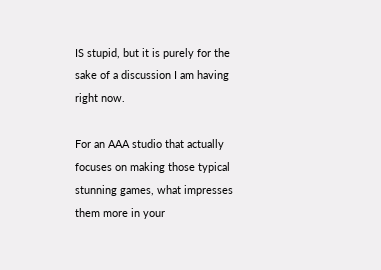IS stupid, but it is purely for the sake of a discussion I am having right now.

For an AAA studio that actually focuses on making those typical stunning games, what impresses them more in your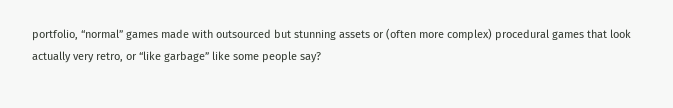portfolio, “normal” games made with outsourced but stunning assets or (often more complex) procedural games that look actually very retro, or “like garbage” like some people say?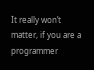It really won’t matter, if you are a programmer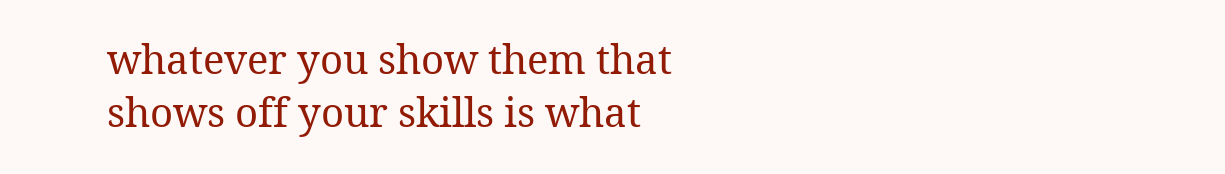whatever you show them that shows off your skills is what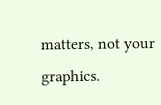matters, not your graphics.